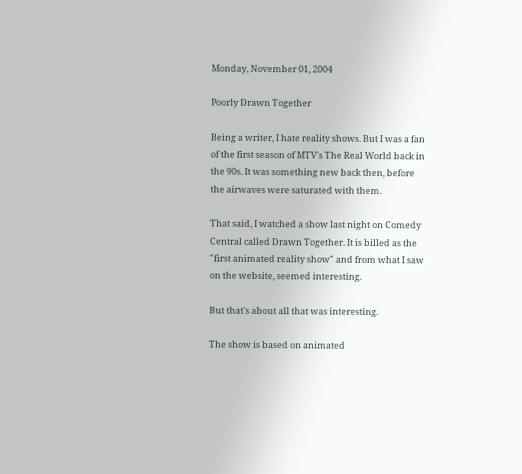Monday, November 01, 2004

Poorly Drawn Together

Being a writer, I hate reality shows. But I was a fan of the first season of MTV's The Real World back in the 90s. It was something new back then, before the airwaves were saturated with them.

That said, I watched a show last night on Comedy Central called Drawn Together. It is billed as the "first animated reality show" and from what I saw on the website, seemed interesting.

But that's about all that was interesting.

The show is based on animated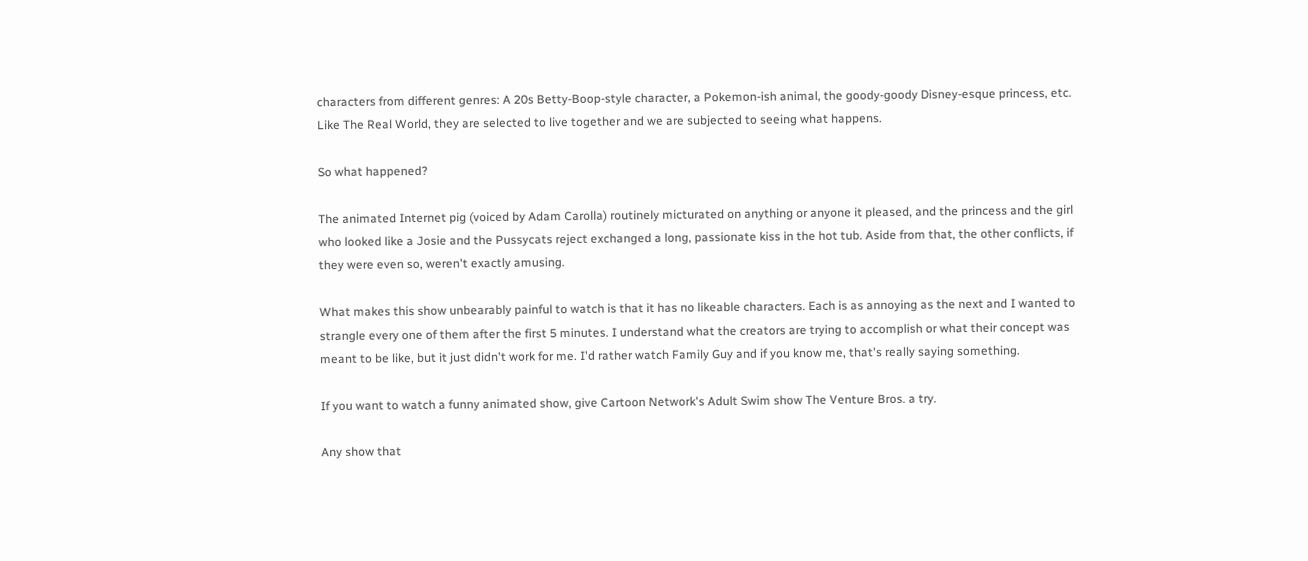characters from different genres: A 20s Betty-Boop-style character, a Pokemon-ish animal, the goody-goody Disney-esque princess, etc. Like The Real World, they are selected to live together and we are subjected to seeing what happens.

So what happened?

The animated Internet pig (voiced by Adam Carolla) routinely micturated on anything or anyone it pleased, and the princess and the girl who looked like a Josie and the Pussycats reject exchanged a long, passionate kiss in the hot tub. Aside from that, the other conflicts, if they were even so, weren't exactly amusing.

What makes this show unbearably painful to watch is that it has no likeable characters. Each is as annoying as the next and I wanted to strangle every one of them after the first 5 minutes. I understand what the creators are trying to accomplish or what their concept was meant to be like, but it just didn't work for me. I'd rather watch Family Guy and if you know me, that's really saying something.

If you want to watch a funny animated show, give Cartoon Network's Adult Swim show The Venture Bros. a try.

Any show that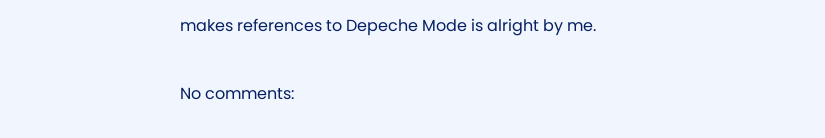makes references to Depeche Mode is alright by me.

No comments: